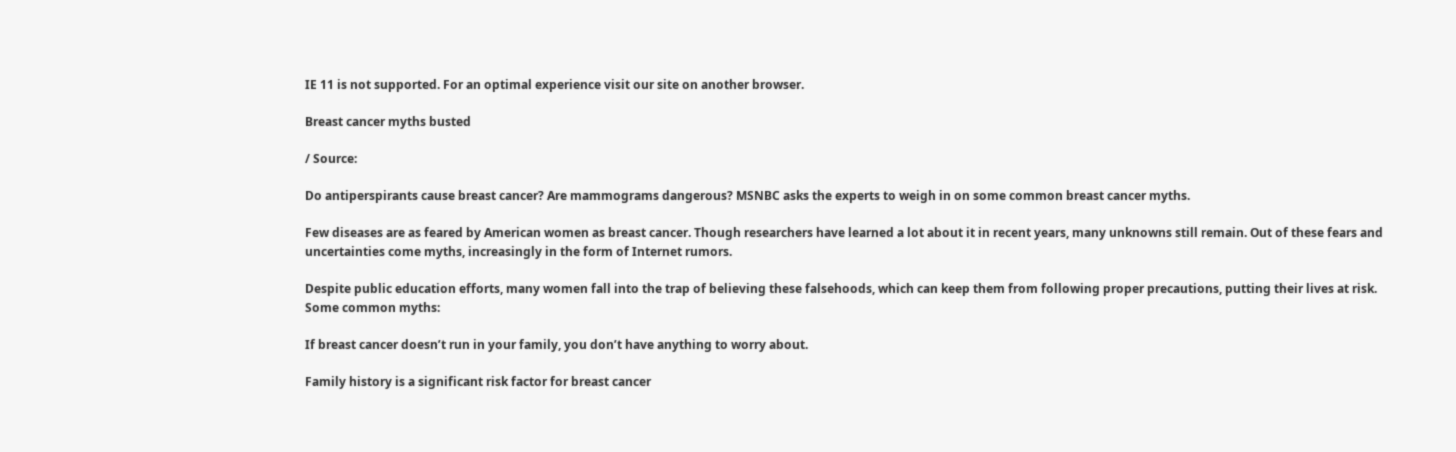IE 11 is not supported. For an optimal experience visit our site on another browser.

Breast cancer myths busted

/ Source:

Do antiperspirants cause breast cancer? Are mammograms dangerous? MSNBC asks the experts to weigh in on some common breast cancer myths.

Few diseases are as feared by American women as breast cancer. Though researchers have learned a lot about it in recent years, many unknowns still remain. Out of these fears and uncertainties come myths, increasingly in the form of Internet rumors.

Despite public education efforts, many women fall into the trap of believing these falsehoods, which can keep them from following proper precautions, putting their lives at risk. Some common myths:

If breast cancer doesn’t run in your family, you don’t have anything to worry about.

Family history is a significant risk factor for breast cancer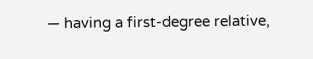— having a first-degree relative,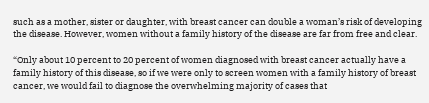such as a mother, sister or daughter, with breast cancer can double a woman’s risk of developing the disease. However, women without a family history of the disease are far from free and clear.

“Only about 10 percent to 20 percent of women diagnosed with breast cancer actually have a family history of this disease, so if we were only to screen women with a family history of breast cancer, we would fail to diagnose the overwhelming majority of cases that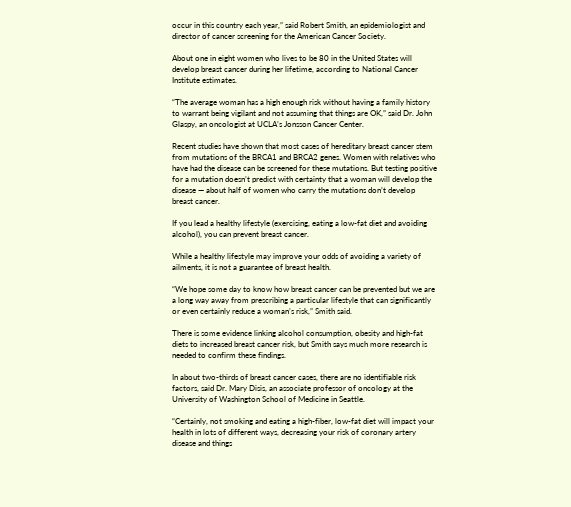occur in this country each year,” said Robert Smith, an epidemiologist and director of cancer screening for the American Cancer Society.

About one in eight women who lives to be 80 in the United States will develop breast cancer during her lifetime, according to National Cancer Institute estimates.

“The average woman has a high enough risk without having a family history to warrant being vigilant and not assuming that things are OK,” said Dr. John Glaspy, an oncologist at UCLA’s Jonsson Cancer Center.

Recent studies have shown that most cases of hereditary breast cancer stem from mutations of the BRCA1 and BRCA2 genes. Women with relatives who have had the disease can be screened for these mutations. But testing positive for a mutation doesn’t predict with certainty that a woman will develop the disease — about half of women who carry the mutations don’t develop breast cancer.

If you lead a healthy lifestyle (exercising, eating a low-fat diet and avoiding alcohol), you can prevent breast cancer.

While a healthy lifestyle may improve your odds of avoiding a variety of ailments, it is not a guarantee of breast health.

“We hope some day to know how breast cancer can be prevented but we are a long way away from prescribing a particular lifestyle that can significantly or even certainly reduce a woman’s risk,” Smith said.

There is some evidence linking alcohol consumption, obesity and high-fat diets to increased breast cancer risk, but Smith says much more research is needed to confirm these findings.

In about two-thirds of breast cancer cases, there are no identifiable risk factors, said Dr. Mary Disis, an associate professor of oncology at the University of Washington School of Medicine in Seattle.

“Certainly, not smoking and eating a high-fiber, low-fat diet will impact your health in lots of different ways, decreasing your risk of coronary artery disease and things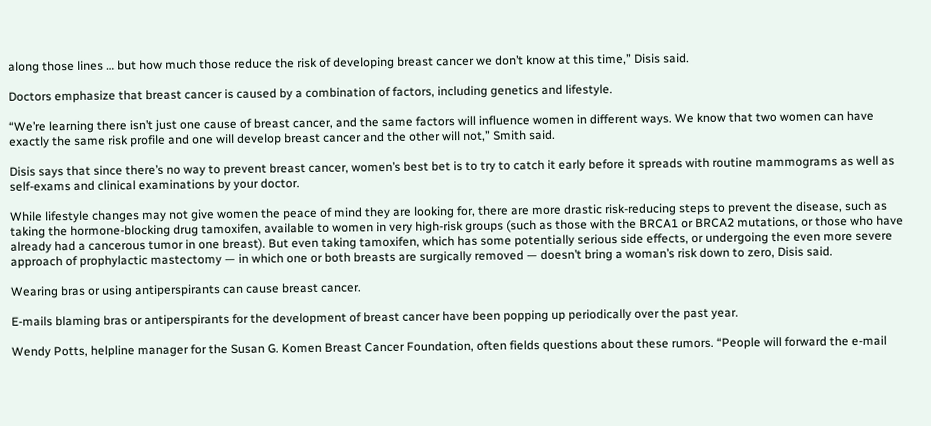along those lines … but how much those reduce the risk of developing breast cancer we don’t know at this time,” Disis said.

Doctors emphasize that breast cancer is caused by a combination of factors, including genetics and lifestyle.

“We’re learning there isn’t just one cause of breast cancer, and the same factors will influence women in different ways. We know that two women can have exactly the same risk profile and one will develop breast cancer and the other will not,” Smith said.

Disis says that since there’s no way to prevent breast cancer, women’s best bet is to try to catch it early before it spreads with routine mammograms as well as self-exams and clinical examinations by your doctor.

While lifestyle changes may not give women the peace of mind they are looking for, there are more drastic risk-reducing steps to prevent the disease, such as taking the hormone-blocking drug tamoxifen, available to women in very high-risk groups (such as those with the BRCA1 or BRCA2 mutations, or those who have already had a cancerous tumor in one breast). But even taking tamoxifen, which has some potentially serious side effects, or undergoing the even more severe approach of prophylactic mastectomy — in which one or both breasts are surgically removed — doesn’t bring a woman’s risk down to zero, Disis said.

Wearing bras or using antiperspirants can cause breast cancer.

E-mails blaming bras or antiperspirants for the development of breast cancer have been popping up periodically over the past year.

Wendy Potts, helpline manager for the Susan G. Komen Breast Cancer Foundation, often fields questions about these rumors. “People will forward the e-mail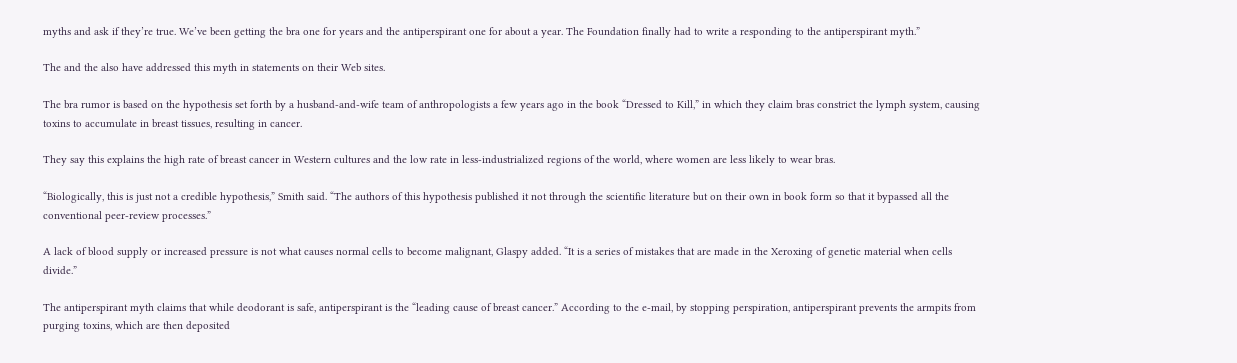myths and ask if they’re true. We’ve been getting the bra one for years and the antiperspirant one for about a year. The Foundation finally had to write a responding to the antiperspirant myth.”

The and the also have addressed this myth in statements on their Web sites.

The bra rumor is based on the hypothesis set forth by a husband-and-wife team of anthropologists a few years ago in the book “Dressed to Kill,” in which they claim bras constrict the lymph system, causing toxins to accumulate in breast tissues, resulting in cancer.

They say this explains the high rate of breast cancer in Western cultures and the low rate in less-industrialized regions of the world, where women are less likely to wear bras.

“Biologically, this is just not a credible hypothesis,” Smith said. “The authors of this hypothesis published it not through the scientific literature but on their own in book form so that it bypassed all the conventional peer-review processes.”

A lack of blood supply or increased pressure is not what causes normal cells to become malignant, Glaspy added. “It is a series of mistakes that are made in the Xeroxing of genetic material when cells divide.”

The antiperspirant myth claims that while deodorant is safe, antiperspirant is the “leading cause of breast cancer.” According to the e-mail, by stopping perspiration, antiperspirant prevents the armpits from purging toxins, which are then deposited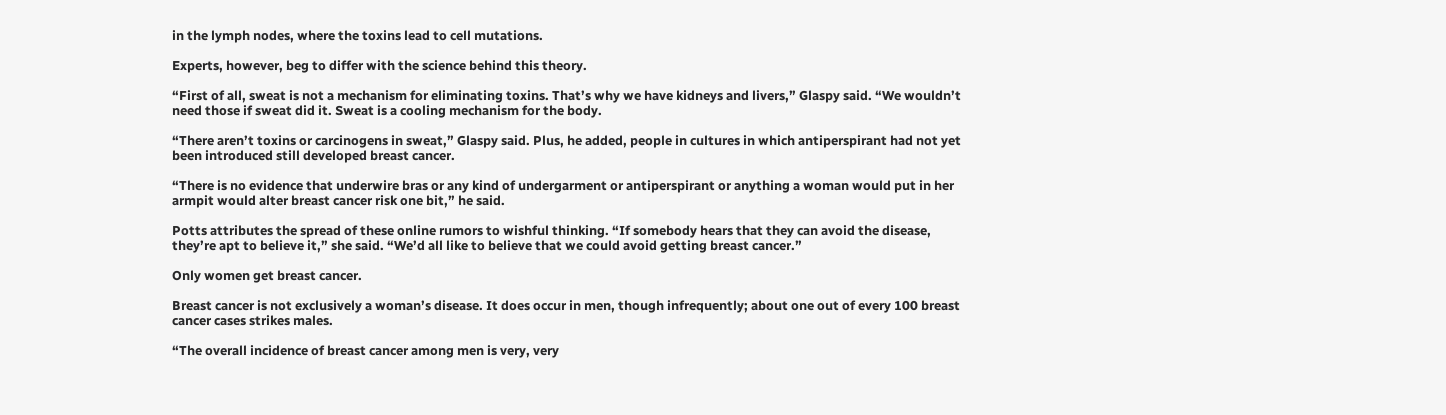in the lymph nodes, where the toxins lead to cell mutations.

Experts, however, beg to differ with the science behind this theory.

“First of all, sweat is not a mechanism for eliminating toxins. That’s why we have kidneys and livers,” Glaspy said. “We wouldn’t need those if sweat did it. Sweat is a cooling mechanism for the body.

“There aren’t toxins or carcinogens in sweat,” Glaspy said. Plus, he added, people in cultures in which antiperspirant had not yet been introduced still developed breast cancer.

“There is no evidence that underwire bras or any kind of undergarment or antiperspirant or anything a woman would put in her armpit would alter breast cancer risk one bit,” he said.

Potts attributes the spread of these online rumors to wishful thinking. “If somebody hears that they can avoid the disease, they’re apt to believe it,” she said. “We’d all like to believe that we could avoid getting breast cancer.”

Only women get breast cancer.

Breast cancer is not exclusively a woman’s disease. It does occur in men, though infrequently; about one out of every 100 breast cancer cases strikes males.

“The overall incidence of breast cancer among men is very, very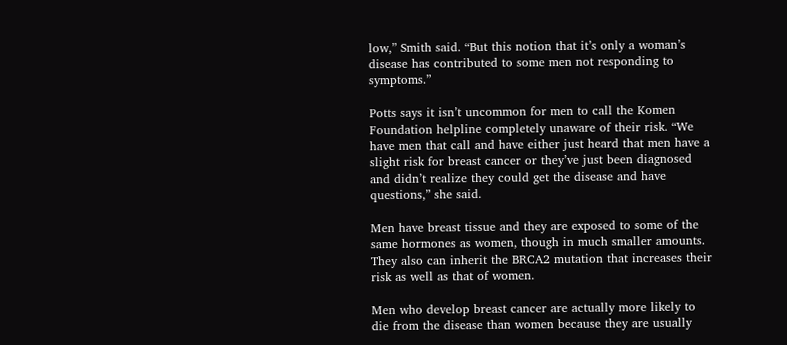low,” Smith said. “But this notion that it’s only a woman’s disease has contributed to some men not responding to symptoms.”

Potts says it isn’t uncommon for men to call the Komen Foundation helpline completely unaware of their risk. “We have men that call and have either just heard that men have a slight risk for breast cancer or they’ve just been diagnosed and didn’t realize they could get the disease and have questions,” she said.

Men have breast tissue and they are exposed to some of the same hormones as women, though in much smaller amounts. They also can inherit the BRCA2 mutation that increases their risk as well as that of women.

Men who develop breast cancer are actually more likely to die from the disease than women because they are usually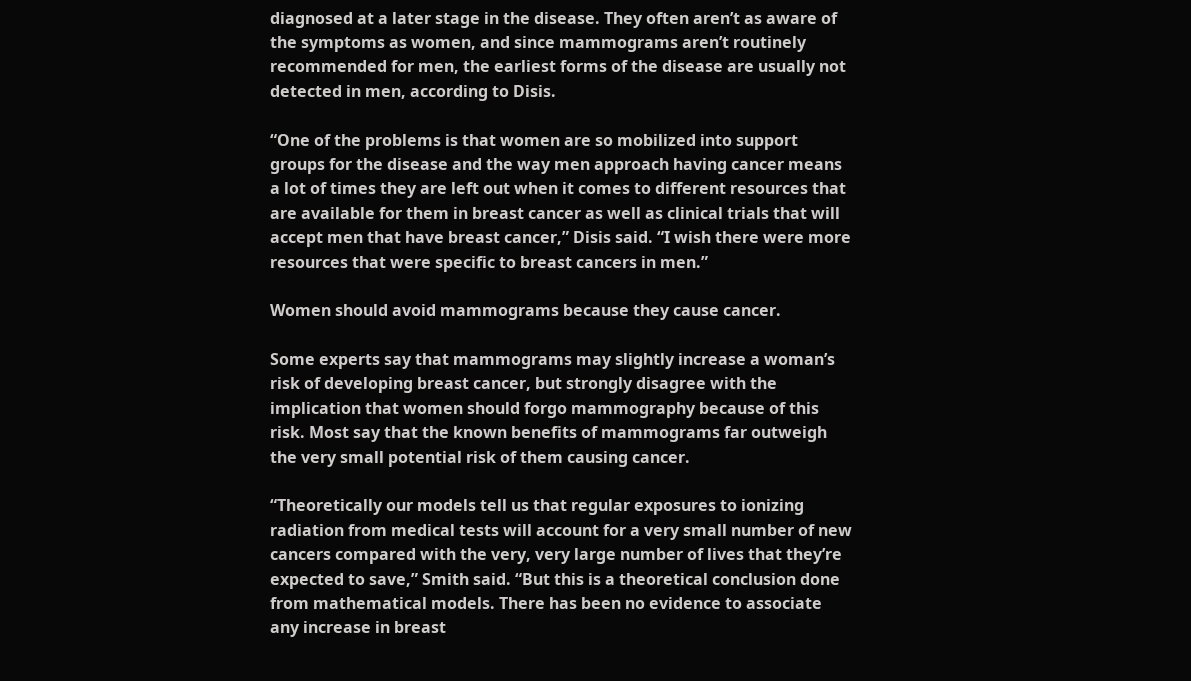diagnosed at a later stage in the disease. They often aren’t as aware of the symptoms as women, and since mammograms aren’t routinely recommended for men, the earliest forms of the disease are usually not detected in men, according to Disis.

“One of the problems is that women are so mobilized into support groups for the disease and the way men approach having cancer means a lot of times they are left out when it comes to different resources that are available for them in breast cancer as well as clinical trials that will accept men that have breast cancer,” Disis said. “I wish there were more resources that were specific to breast cancers in men.”

Women should avoid mammograms because they cause cancer.

Some experts say that mammograms may slightly increase a woman’s risk of developing breast cancer, but strongly disagree with the implication that women should forgo mammography because of this risk. Most say that the known benefits of mammograms far outweigh the very small potential risk of them causing cancer.

“Theoretically our models tell us that regular exposures to ionizing radiation from medical tests will account for a very small number of new cancers compared with the very, very large number of lives that they’re expected to save,” Smith said. “But this is a theoretical conclusion done from mathematical models. There has been no evidence to associate any increase in breast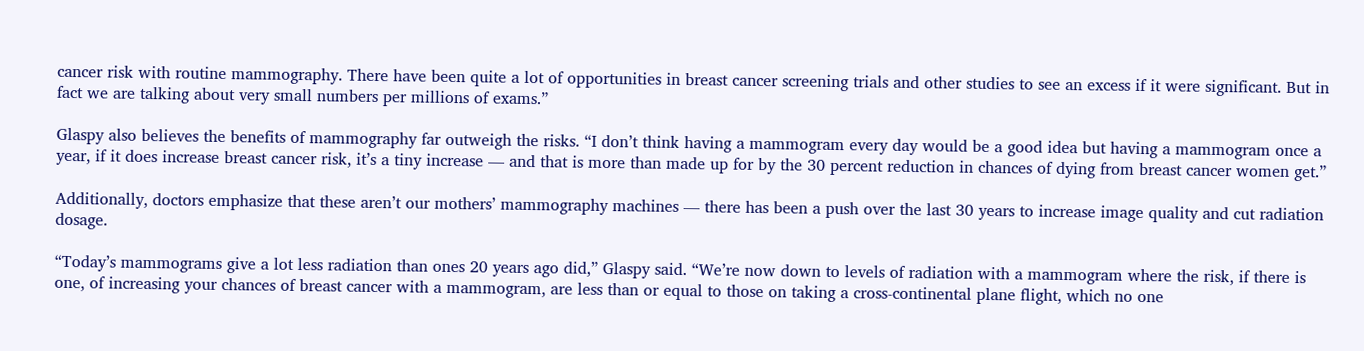cancer risk with routine mammography. There have been quite a lot of opportunities in breast cancer screening trials and other studies to see an excess if it were significant. But in fact we are talking about very small numbers per millions of exams.”

Glaspy also believes the benefits of mammography far outweigh the risks. “I don’t think having a mammogram every day would be a good idea but having a mammogram once a year, if it does increase breast cancer risk, it’s a tiny increase — and that is more than made up for by the 30 percent reduction in chances of dying from breast cancer women get.”

Additionally, doctors emphasize that these aren’t our mothers’ mammography machines — there has been a push over the last 30 years to increase image quality and cut radiation dosage.

“Today’s mammograms give a lot less radiation than ones 20 years ago did,” Glaspy said. “We’re now down to levels of radiation with a mammogram where the risk, if there is one, of increasing your chances of breast cancer with a mammogram, are less than or equal to those on taking a cross-continental plane flight, which no one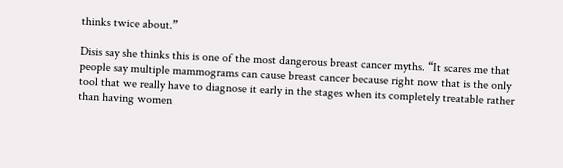thinks twice about.”

Disis say she thinks this is one of the most dangerous breast cancer myths. “It scares me that people say multiple mammograms can cause breast cancer because right now that is the only tool that we really have to diagnose it early in the stages when its completely treatable rather than having women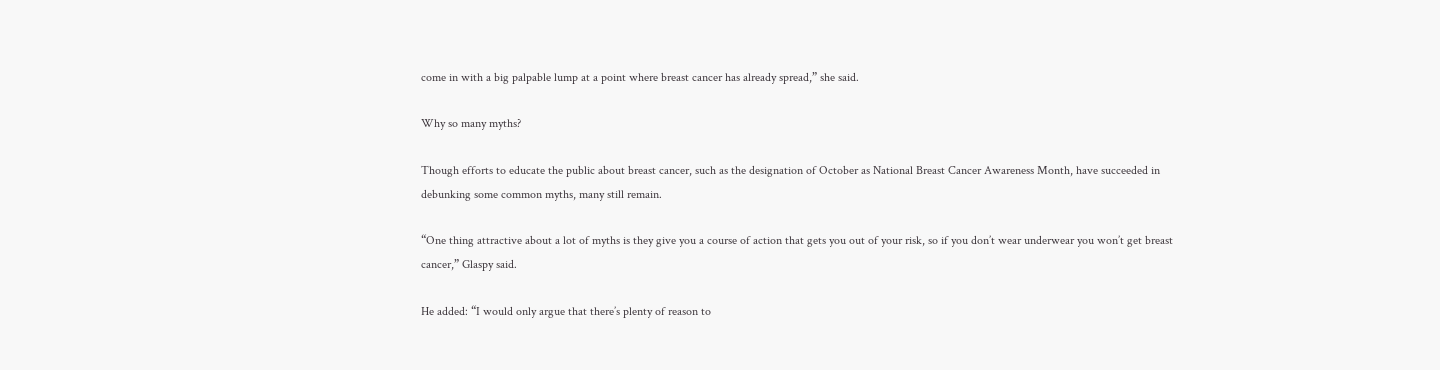come in with a big palpable lump at a point where breast cancer has already spread,” she said.

Why so many myths?

Though efforts to educate the public about breast cancer, such as the designation of October as National Breast Cancer Awareness Month, have succeeded in debunking some common myths, many still remain.

“One thing attractive about a lot of myths is they give you a course of action that gets you out of your risk, so if you don’t wear underwear you won’t get breast cancer,” Glaspy said.

He added: “I would only argue that there’s plenty of reason to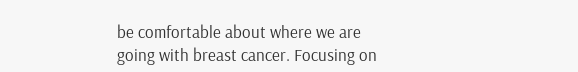be comfortable about where we are going with breast cancer. Focusing on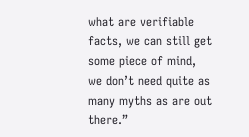what are verifiable facts, we can still get some piece of mind, we don’t need quite as many myths as are out there.”